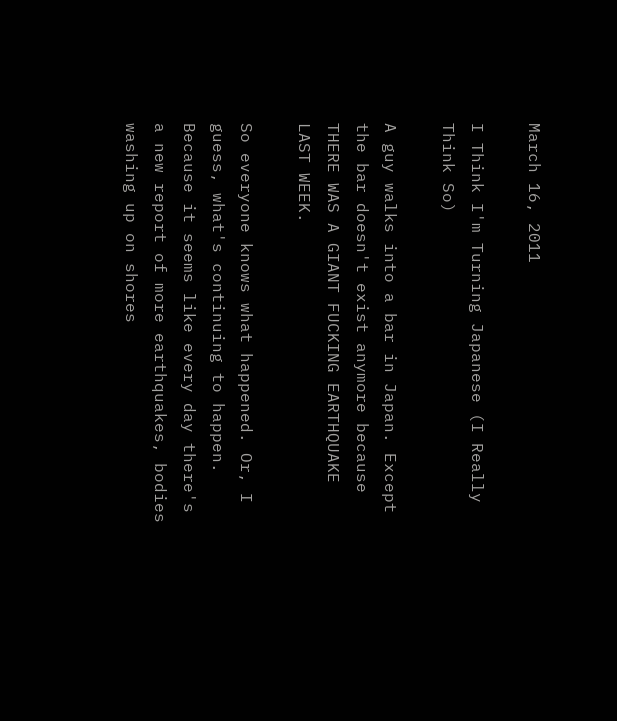March 16, 2011

I Think I'm Turning Japanese (I Really Think So)

A guy walks into a bar in Japan. Except the bar doesn't exist anymore because THERE WAS A GIANT FUCKING EARTHQUAKE LAST WEEK.

So everyone knows what happened. Or, I guess, what's continuing to happen. Because it seems like every day there's a new report of more earthquakes, bodies washing up on shores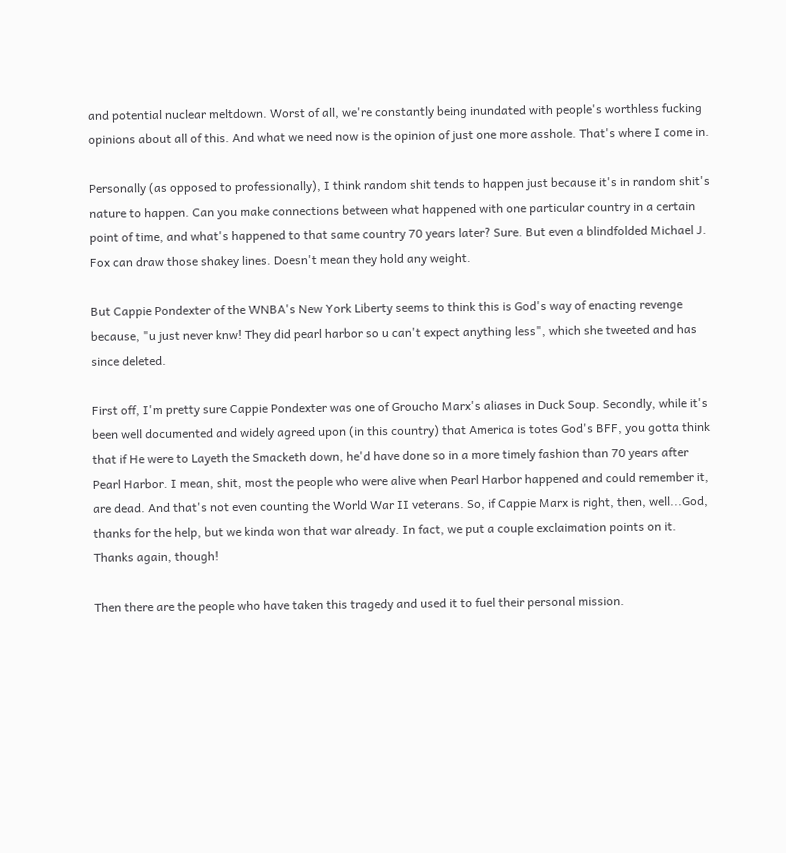and potential nuclear meltdown. Worst of all, we're constantly being inundated with people's worthless fucking opinions about all of this. And what we need now is the opinion of just one more asshole. That's where I come in.

Personally (as opposed to professionally), I think random shit tends to happen just because it's in random shit's nature to happen. Can you make connections between what happened with one particular country in a certain point of time, and what's happened to that same country 70 years later? Sure. But even a blindfolded Michael J. Fox can draw those shakey lines. Doesn't mean they hold any weight.

But Cappie Pondexter of the WNBA's New York Liberty seems to think this is God's way of enacting revenge because, "u just never knw! They did pearl harbor so u can't expect anything less", which she tweeted and has since deleted.

First off, I'm pretty sure Cappie Pondexter was one of Groucho Marx's aliases in Duck Soup. Secondly, while it's been well documented and widely agreed upon (in this country) that America is totes God's BFF, you gotta think that if He were to Layeth the Smacketh down, he'd have done so in a more timely fashion than 70 years after Pearl Harbor. I mean, shit, most the people who were alive when Pearl Harbor happened and could remember it, are dead. And that's not even counting the World War II veterans. So, if Cappie Marx is right, then, well...God, thanks for the help, but we kinda won that war already. In fact, we put a couple exclaimation points on it. Thanks again, though!

Then there are the people who have taken this tragedy and used it to fuel their personal mission.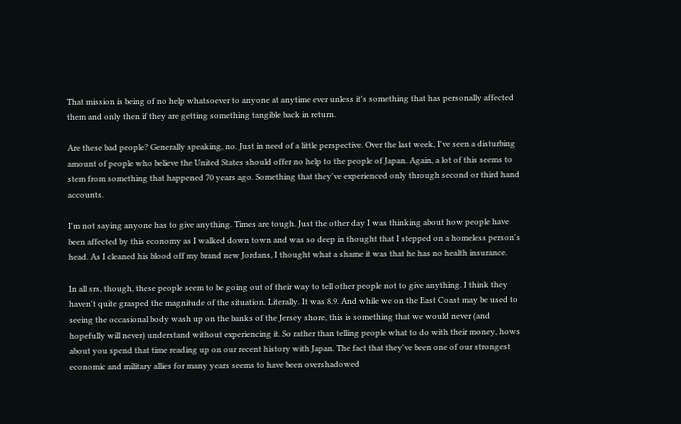That mission is being of no help whatsoever to anyone at anytime ever unless it's something that has personally affected them and only then if they are getting something tangible back in return.

Are these bad people? Generally speaking, no. Just in need of a little perspective. Over the last week, I've seen a disturbing amount of people who believe the United States should offer no help to the people of Japan. Again, a lot of this seems to stem from something that happened 70 years ago. Something that they've experienced only through second or third hand accounts.

I'm not saying anyone has to give anything. Times are tough. Just the other day I was thinking about how people have been affected by this economy as I walked down town and was so deep in thought that I stepped on a homeless person's head. As I cleaned his blood off my brand new Jordans, I thought what a shame it was that he has no health insurance.

In all srs, though, these people seem to be going out of their way to tell other people not to give anything. I think they haven't quite grasped the magnitude of the situation. Literally. It was 8.9. And while we on the East Coast may be used to seeing the occasional body wash up on the banks of the Jersey shore, this is something that we would never (and hopefully will never) understand without experiencing it. So rather than telling people what to do with their money, hows about you spend that time reading up on our recent history with Japan. The fact that they've been one of our strongest economic and military allies for many years seems to have been overshadowed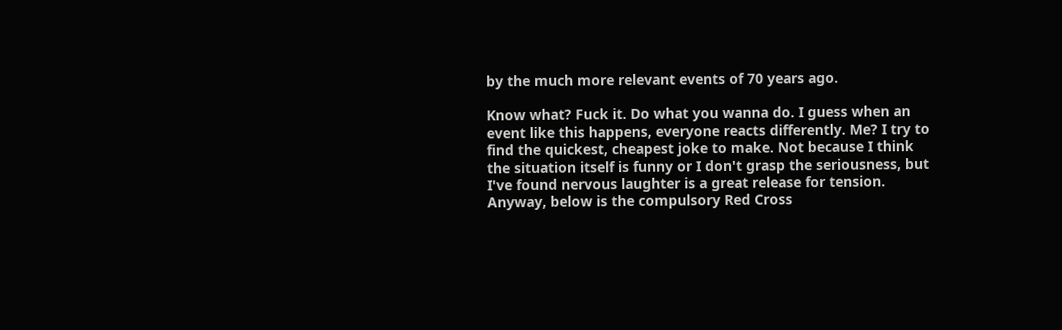by the much more relevant events of 70 years ago.

Know what? Fuck it. Do what you wanna do. I guess when an event like this happens, everyone reacts differently. Me? I try to find the quickest, cheapest joke to make. Not because I think the situation itself is funny or I don't grasp the seriousness, but I've found nervous laughter is a great release for tension. Anyway, below is the compulsory Red Cross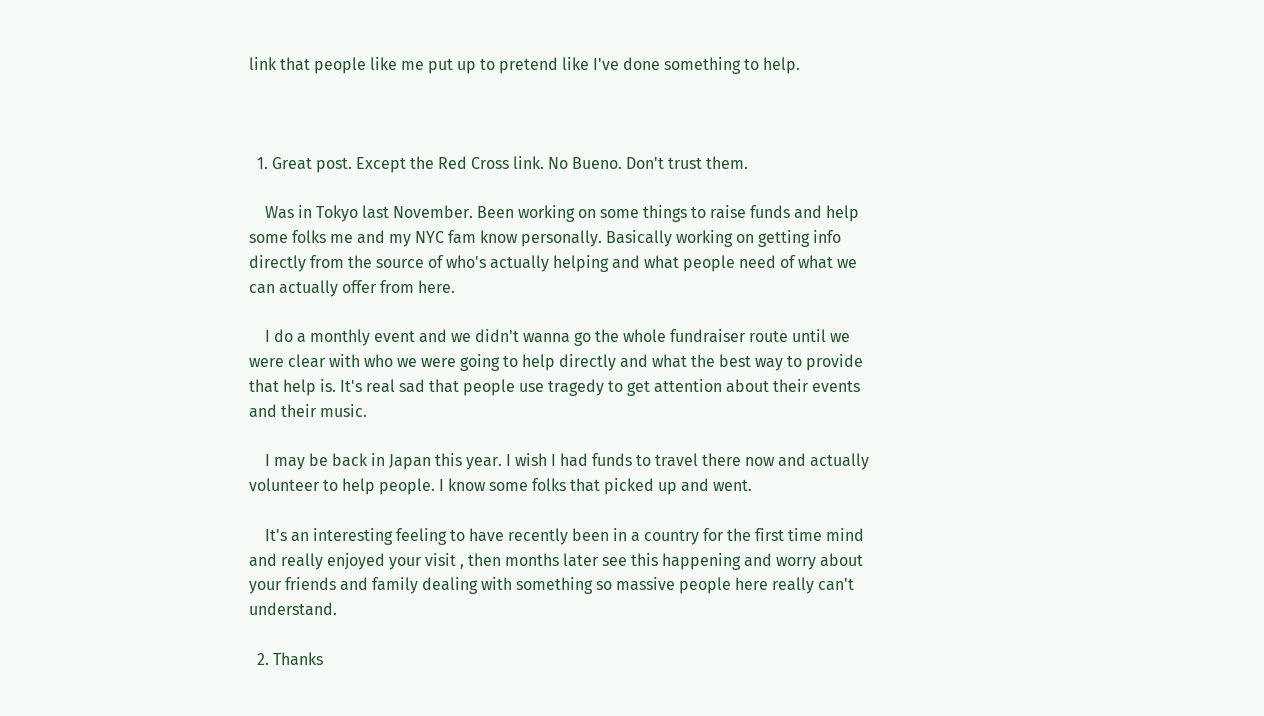link that people like me put up to pretend like I've done something to help.



  1. Great post. Except the Red Cross link. No Bueno. Don't trust them.

    Was in Tokyo last November. Been working on some things to raise funds and help some folks me and my NYC fam know personally. Basically working on getting info directly from the source of who's actually helping and what people need of what we can actually offer from here.

    I do a monthly event and we didn't wanna go the whole fundraiser route until we were clear with who we were going to help directly and what the best way to provide that help is. It's real sad that people use tragedy to get attention about their events and their music.

    I may be back in Japan this year. I wish I had funds to travel there now and actually volunteer to help people. I know some folks that picked up and went.

    It's an interesting feeling to have recently been in a country for the first time mind and really enjoyed your visit , then months later see this happening and worry about your friends and family dealing with something so massive people here really can't understand.

  2. Thanks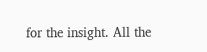for the insight. All the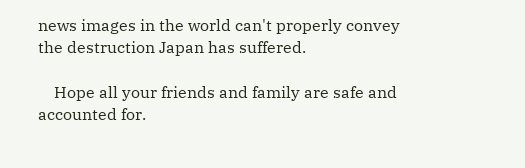news images in the world can't properly convey the destruction Japan has suffered.

    Hope all your friends and family are safe and accounted for.